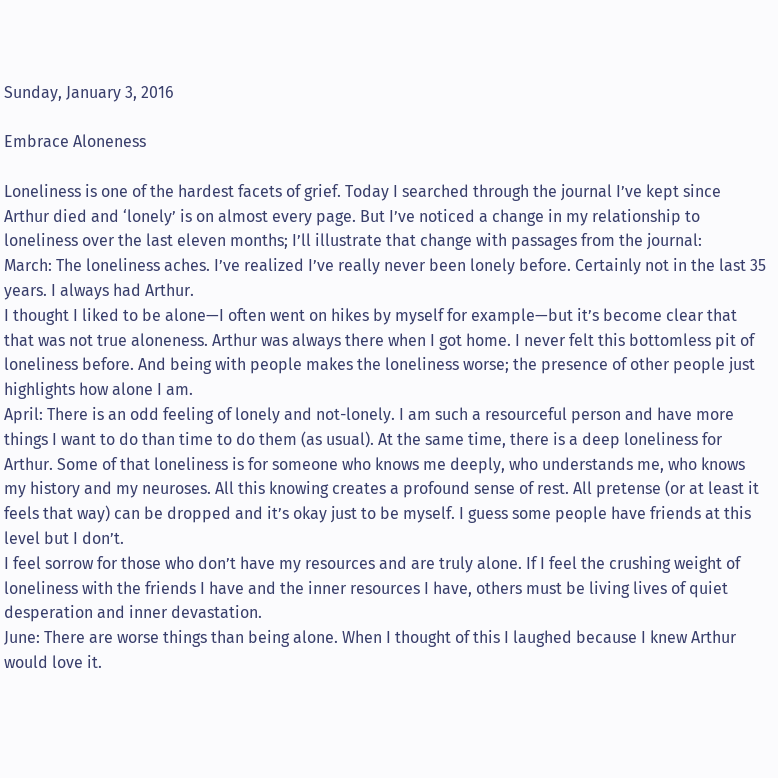Sunday, January 3, 2016

Embrace Aloneness

Loneliness is one of the hardest facets of grief. Today I searched through the journal I’ve kept since Arthur died and ‘lonely’ is on almost every page. But I’ve noticed a change in my relationship to loneliness over the last eleven months; I’ll illustrate that change with passages from the journal:
March: The loneliness aches. I’ve realized I’ve really never been lonely before. Certainly not in the last 35 years. I always had Arthur.
I thought I liked to be alone—I often went on hikes by myself for example—but it’s become clear that that was not true aloneness. Arthur was always there when I got home. I never felt this bottomless pit of loneliness before. And being with people makes the loneliness worse; the presence of other people just highlights how alone I am.
April: There is an odd feeling of lonely and not-lonely. I am such a resourceful person and have more things I want to do than time to do them (as usual). At the same time, there is a deep loneliness for Arthur. Some of that loneliness is for someone who knows me deeply, who understands me, who knows my history and my neuroses. All this knowing creates a profound sense of rest. All pretense (or at least it feels that way) can be dropped and it’s okay just to be myself. I guess some people have friends at this level but I don’t.
I feel sorrow for those who don’t have my resources and are truly alone. If I feel the crushing weight of loneliness with the friends I have and the inner resources I have, others must be living lives of quiet desperation and inner devastation.
June: There are worse things than being alone. When I thought of this I laughed because I knew Arthur would love it.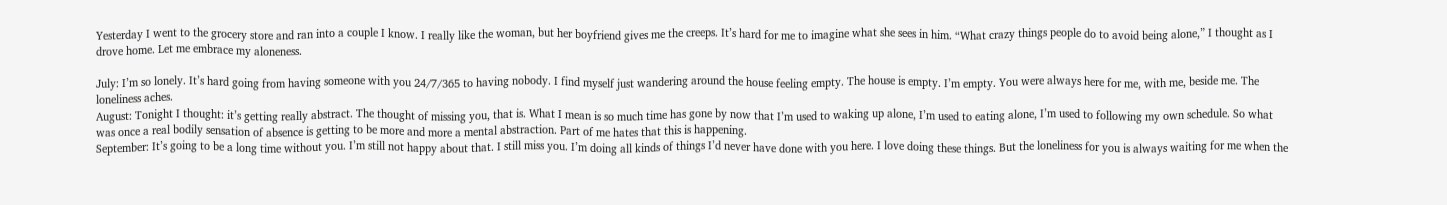Yesterday I went to the grocery store and ran into a couple I know. I really like the woman, but her boyfriend gives me the creeps. It’s hard for me to imagine what she sees in him. “What crazy things people do to avoid being alone,” I thought as I drove home. Let me embrace my aloneness.

July: I’m so lonely. It’s hard going from having someone with you 24/7/365 to having nobody. I find myself just wandering around the house feeling empty. The house is empty. I’m empty. You were always here for me, with me, beside me. The loneliness aches.
August: Tonight I thought: it’s getting really abstract. The thought of missing you, that is. What I mean is so much time has gone by now that I’m used to waking up alone, I’m used to eating alone, I’m used to following my own schedule. So what was once a real bodily sensation of absence is getting to be more and more a mental abstraction. Part of me hates that this is happening.
September: It’s going to be a long time without you. I’m still not happy about that. I still miss you. I’m doing all kinds of things I’d never have done with you here. I love doing these things. But the loneliness for you is always waiting for me when the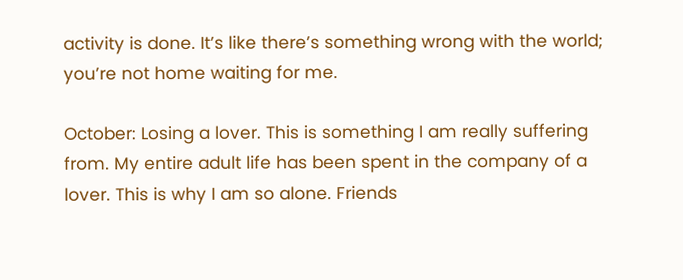activity is done. It’s like there’s something wrong with the world; you’re not home waiting for me.

October: Losing a lover. This is something I am really suffering from. My entire adult life has been spent in the company of a lover. This is why I am so alone. Friends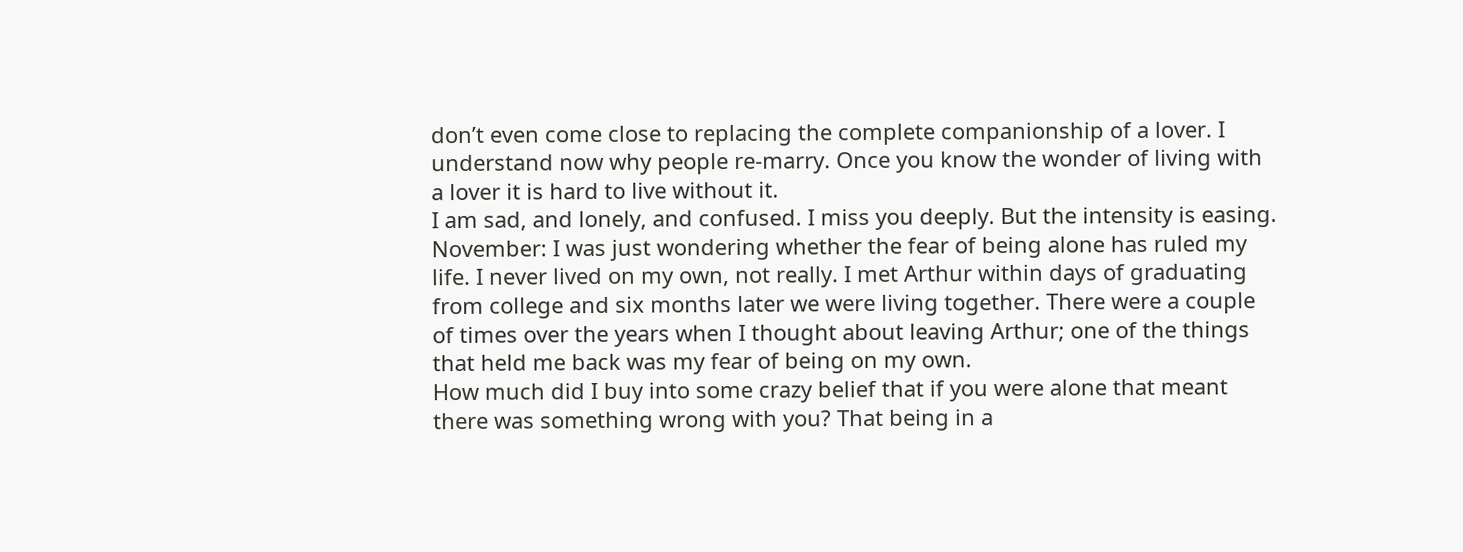don’t even come close to replacing the complete companionship of a lover. I understand now why people re-marry. Once you know the wonder of living with a lover it is hard to live without it.
I am sad, and lonely, and confused. I miss you deeply. But the intensity is easing.
November: I was just wondering whether the fear of being alone has ruled my life. I never lived on my own, not really. I met Arthur within days of graduating from college and six months later we were living together. There were a couple of times over the years when I thought about leaving Arthur; one of the things that held me back was my fear of being on my own.
How much did I buy into some crazy belief that if you were alone that meant there was something wrong with you? That being in a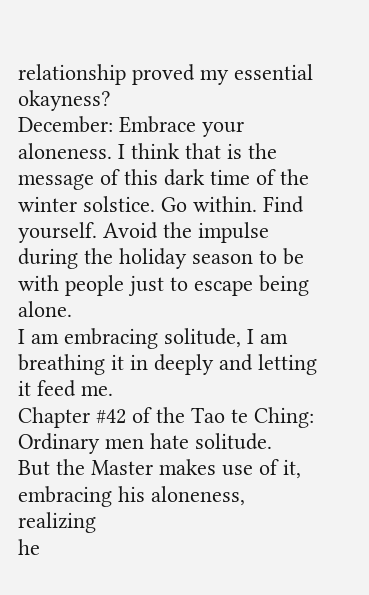relationship proved my essential okayness?
December: Embrace your aloneness. I think that is the message of this dark time of the winter solstice. Go within. Find yourself. Avoid the impulse during the holiday season to be with people just to escape being alone.
I am embracing solitude, I am breathing it in deeply and letting it feed me.
Chapter #42 of the Tao te Ching:
Ordinary men hate solitude.
But the Master makes use of it,
embracing his aloneness, realizing
he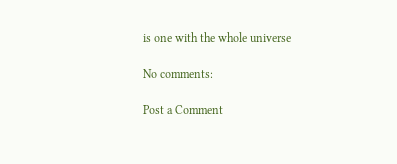is one with the whole universe

No comments:

Post a Comment